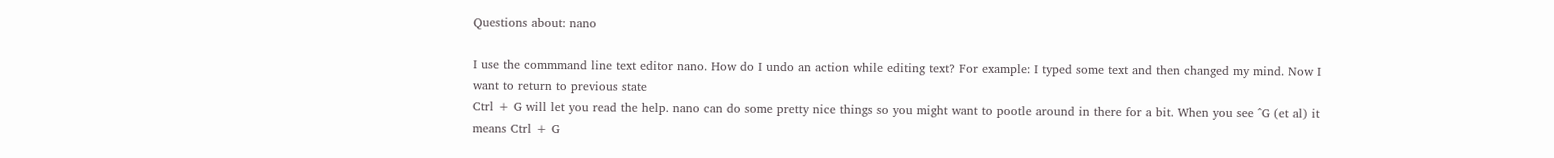Questions about: nano

I use the commmand line text editor nano. How do I undo an action while editing text? For example: I typed some text and then changed my mind. Now I want to return to previous state
Ctrl + G will let you read the help. nano can do some pretty nice things so you might want to pootle around in there for a bit. When you see ^G (et al) it means Ctrl + G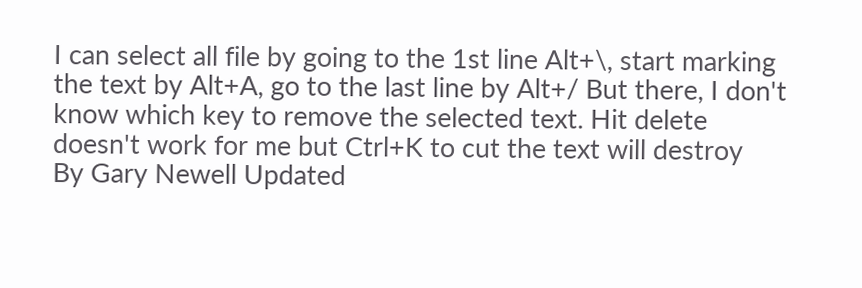I can select all file by going to the 1st line Alt+\, start marking the text by Alt+A, go to the last line by Alt+/ But there, I don't know which key to remove the selected text. Hit delete doesn't work for me but Ctrl+K to cut the text will destroy
By Gary Newell Updated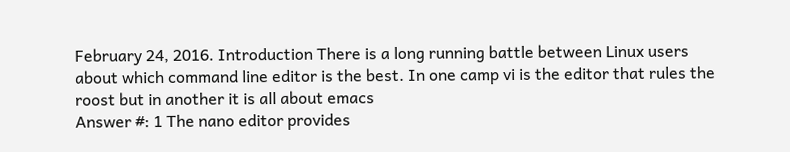February 24, 2016. Introduction There is a long running battle between Linux users about which command line editor is the best. In one camp vi is the editor that rules the roost but in another it is all about emacs
Answer #: 1 The nano editor provides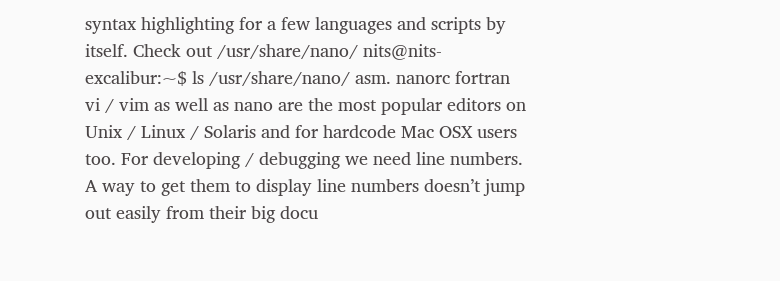syntax highlighting for a few languages and scripts by itself. Check out /usr/share/nano/ nits@nits-excalibur:~$ ls /usr/share/nano/ asm. nanorc fortran
vi / vim as well as nano are the most popular editors on Unix / Linux / Solaris and for hardcode Mac OSX users too. For developing / debugging we need line numbers. A way to get them to display line numbers doesn’t jump out easily from their big docu